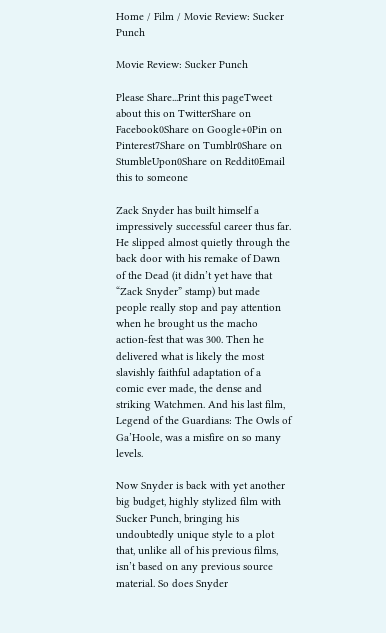Home / Film / Movie Review: Sucker Punch

Movie Review: Sucker Punch

Please Share...Print this pageTweet about this on TwitterShare on Facebook0Share on Google+0Pin on Pinterest7Share on Tumblr0Share on StumbleUpon0Share on Reddit0Email this to someone

Zack Snyder has built himself a impressively successful career thus far. He slipped almost quietly through the back door with his remake of Dawn of the Dead (it didn’t yet have that “Zack Snyder” stamp) but made people really stop and pay attention when he brought us the macho action-fest that was 300. Then he delivered what is likely the most slavishly faithful adaptation of a comic ever made, the dense and striking Watchmen. And his last film, Legend of the Guardians: The Owls of Ga’Hoole, was a misfire on so many levels.

Now Snyder is back with yet another big budget, highly stylized film with Sucker Punch, bringing his undoubtedly unique style to a plot that, unlike all of his previous films, isn’t based on any previous source material. So does Snyder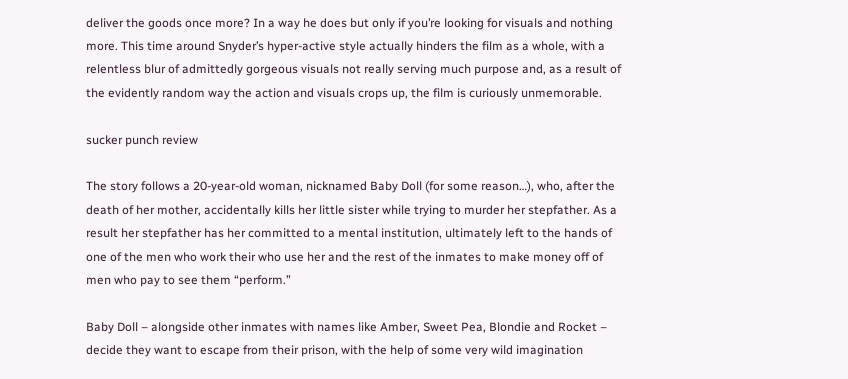deliver the goods once more? In a way he does but only if you’re looking for visuals and nothing more. This time around Snyder’s hyper-active style actually hinders the film as a whole, with a relentless blur of admittedly gorgeous visuals not really serving much purpose and, as a result of the evidently random way the action and visuals crops up, the film is curiously unmemorable.

sucker punch review

The story follows a 20-year-old woman, nicknamed Baby Doll (for some reason…), who, after the death of her mother, accidentally kills her little sister while trying to murder her stepfather. As a result her stepfather has her committed to a mental institution, ultimately left to the hands of one of the men who work their who use her and the rest of the inmates to make money off of men who pay to see them “perform.”

Baby Doll – alongside other inmates with names like Amber, Sweet Pea, Blondie and Rocket – decide they want to escape from their prison, with the help of some very wild imagination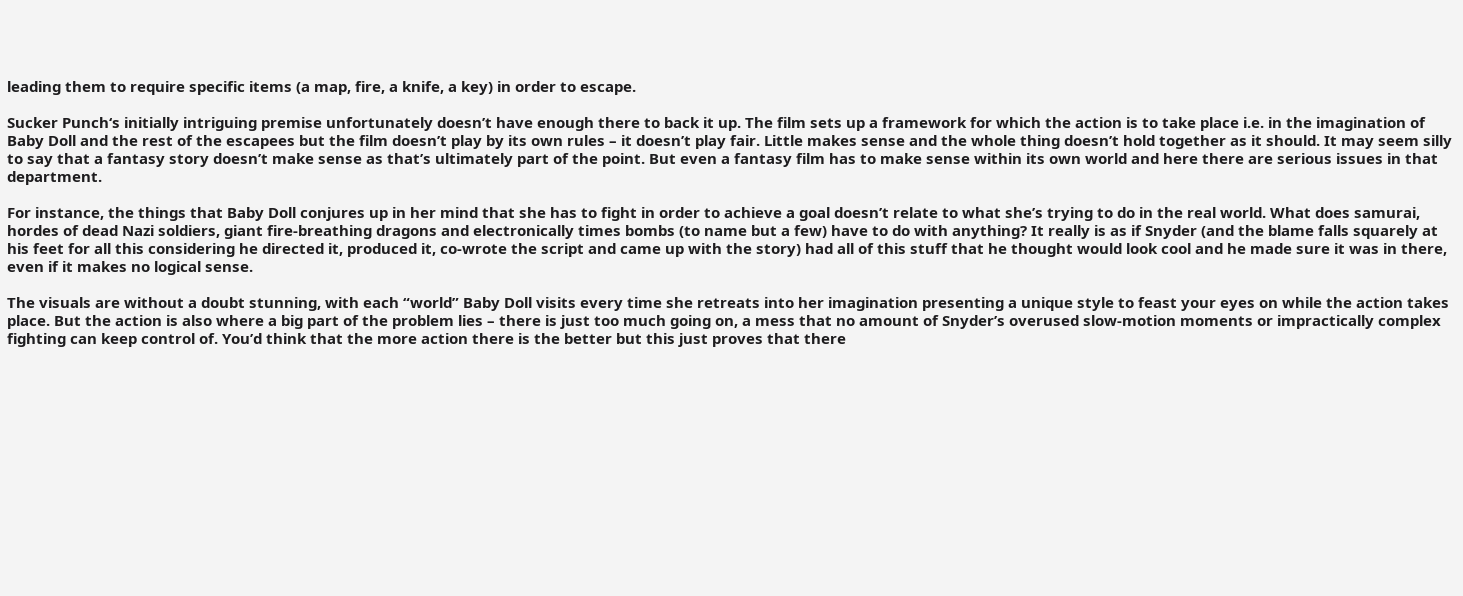leading them to require specific items (a map, fire, a knife, a key) in order to escape.

Sucker Punch‘s initially intriguing premise unfortunately doesn’t have enough there to back it up. The film sets up a framework for which the action is to take place i.e. in the imagination of Baby Doll and the rest of the escapees but the film doesn’t play by its own rules – it doesn’t play fair. Little makes sense and the whole thing doesn’t hold together as it should. It may seem silly to say that a fantasy story doesn’t make sense as that’s ultimately part of the point. But even a fantasy film has to make sense within its own world and here there are serious issues in that department.

For instance, the things that Baby Doll conjures up in her mind that she has to fight in order to achieve a goal doesn’t relate to what she’s trying to do in the real world. What does samurai, hordes of dead Nazi soldiers, giant fire-breathing dragons and electronically times bombs (to name but a few) have to do with anything? It really is as if Snyder (and the blame falls squarely at his feet for all this considering he directed it, produced it, co-wrote the script and came up with the story) had all of this stuff that he thought would look cool and he made sure it was in there, even if it makes no logical sense.

The visuals are without a doubt stunning, with each “world” Baby Doll visits every time she retreats into her imagination presenting a unique style to feast your eyes on while the action takes place. But the action is also where a big part of the problem lies – there is just too much going on, a mess that no amount of Snyder’s overused slow-motion moments or impractically complex fighting can keep control of. You’d think that the more action there is the better but this just proves that there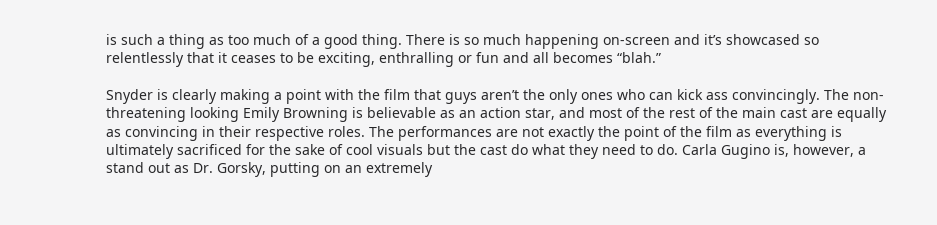is such a thing as too much of a good thing. There is so much happening on-screen and it’s showcased so relentlessly that it ceases to be exciting, enthralling or fun and all becomes “blah.”

Snyder is clearly making a point with the film that guys aren’t the only ones who can kick ass convincingly. The non-threatening looking Emily Browning is believable as an action star, and most of the rest of the main cast are equally as convincing in their respective roles. The performances are not exactly the point of the film as everything is ultimately sacrificed for the sake of cool visuals but the cast do what they need to do. Carla Gugino is, however, a stand out as Dr. Gorsky, putting on an extremely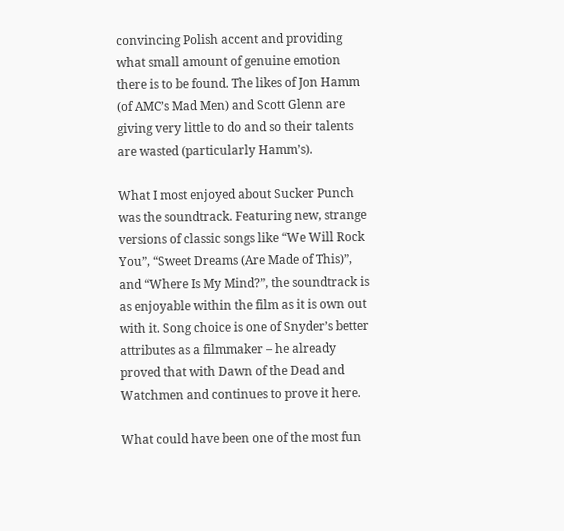convincing Polish accent and providing what small amount of genuine emotion there is to be found. The likes of Jon Hamm (of AMC’s Mad Men) and Scott Glenn are giving very little to do and so their talents are wasted (particularly Hamm’s).

What I most enjoyed about Sucker Punch was the soundtrack. Featuring new, strange versions of classic songs like “We Will Rock You”, “Sweet Dreams (Are Made of This)”, and “Where Is My Mind?”, the soundtrack is as enjoyable within the film as it is own out with it. Song choice is one of Snyder’s better attributes as a filmmaker – he already proved that with Dawn of the Dead and Watchmen and continues to prove it here.

What could have been one of the most fun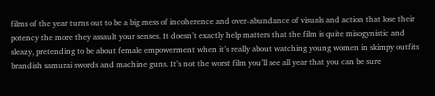films of the year turns out to be a big mess of incoherence and over-abundance of visuals and action that lose their potency the more they assault your senses. It doesn’t exactly help matters that the film is quite misogynistic and sleazy, pretending to be about female empowerment when it’s really about watching young women in skimpy outfits brandish samurai swords and machine guns. It’s not the worst film you’ll see all year that you can be sure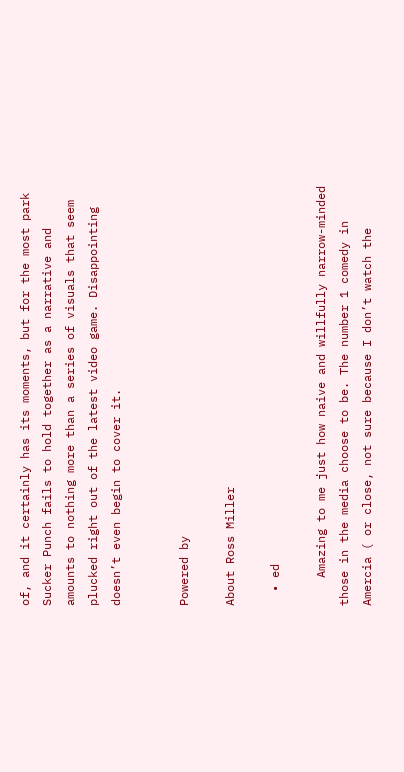of, and it certainly has its moments, but for the most park Sucker Punch fails to hold together as a narrative and amounts to nothing more than a series of visuals that seem plucked right out of the latest video game. Disappointing doesn’t even begin to cover it.


Powered by

About Ross Miller

  • ed

    Amazing to me just how naive and willfully narrow-minded those in the media choose to be. The number 1 comedy in Amercia ( or close, not sure because I don’t watch the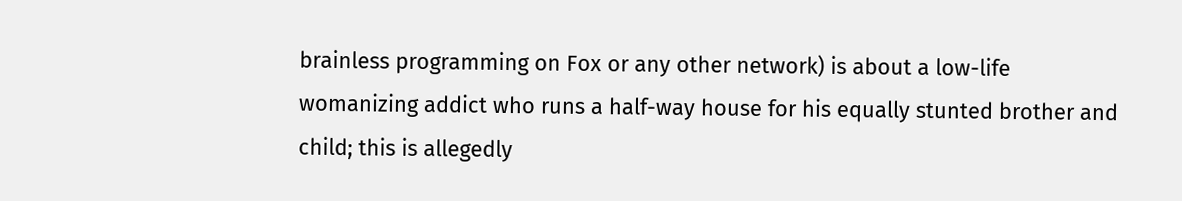brainless programming on Fox or any other network) is about a low-life womanizing addict who runs a half-way house for his equally stunted brother and child; this is allegedly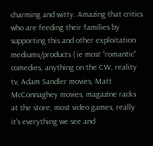charming and witty. Amazing that critics who are feeding their families by supporting this and other exploitation mediums/products ( ie most “romantic” comedies, anything on the CW, reality tv, Adam Sandler movies, Matt McConnaghey movies, magazine racks at the store, most video games, really it’s everything we see and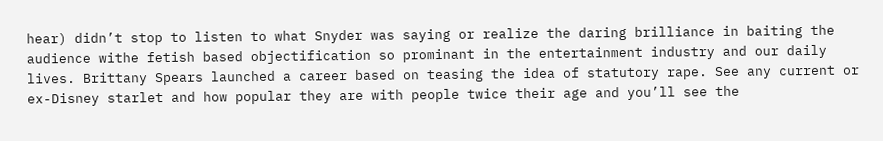hear) didn’t stop to listen to what Snyder was saying or realize the daring brilliance in baiting the audience withe fetish based objectification so prominant in the entertainment industry and our daily lives. Brittany Spears launched a career based on teasing the idea of statutory rape. See any current or ex-Disney starlet and how popular they are with people twice their age and you’ll see the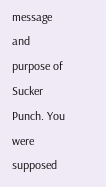message and purpose of Sucker Punch. You were supposed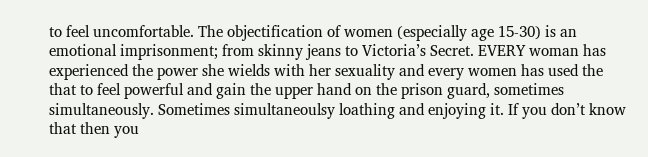to feel uncomfortable. The objectification of women (especially age 15-30) is an emotional imprisonment; from skinny jeans to Victoria’s Secret. EVERY woman has experienced the power she wields with her sexuality and every women has used the that to feel powerful and gain the upper hand on the prison guard, sometimes simultaneously. Sometimes simultaneoulsy loathing and enjoying it. If you don’t know that then you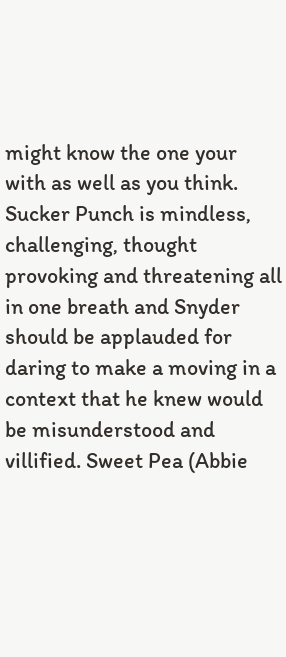might know the one your with as well as you think. Sucker Punch is mindless, challenging, thought provoking and threatening all in one breath and Snyder should be applauded for daring to make a moving in a context that he knew would be misunderstood and villified. Sweet Pea (Abbie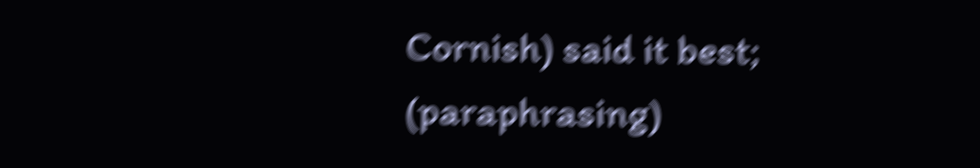Cornish) said it best; (paraphrasing)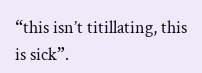“this isn’t titillating, this is sick”.